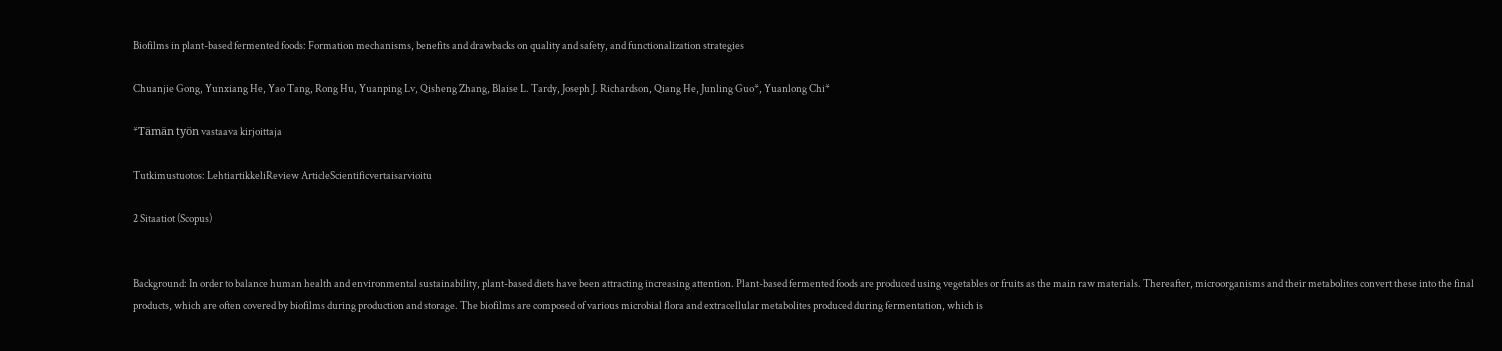Biofilms in plant-based fermented foods: Formation mechanisms, benefits and drawbacks on quality and safety, and functionalization strategies

Chuanjie Gong, Yunxiang He, Yao Tang, Rong Hu, Yuanping Lv, Qisheng Zhang, Blaise L. Tardy, Joseph J. Richardson, Qiang He, Junling Guo*, Yuanlong Chi*

*Tämän työn vastaava kirjoittaja

Tutkimustuotos: LehtiartikkeliReview ArticleScientificvertaisarvioitu

2 Sitaatiot (Scopus)


Background: In order to balance human health and environmental sustainability, plant-based diets have been attracting increasing attention. Plant-based fermented foods are produced using vegetables or fruits as the main raw materials. Thereafter, microorganisms and their metabolites convert these into the final products, which are often covered by biofilms during production and storage. The biofilms are composed of various microbial flora and extracellular metabolites produced during fermentation, which is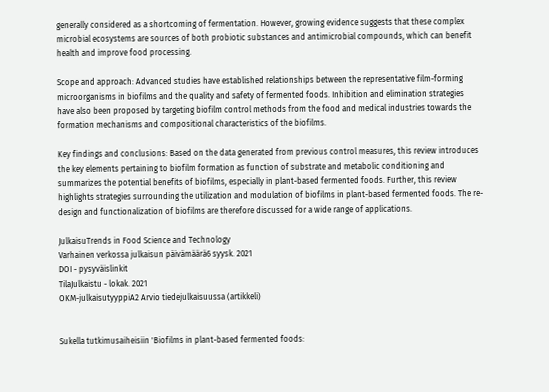generally considered as a shortcoming of fermentation. However, growing evidence suggests that these complex microbial ecosystems are sources of both probiotic substances and antimicrobial compounds, which can benefit health and improve food processing.

Scope and approach: Advanced studies have established relationships between the representative film-forming microorganisms in biofilms and the quality and safety of fermented foods. Inhibition and elimination strategies have also been proposed by targeting biofilm control methods from the food and medical industries towards the formation mechanisms and compositional characteristics of the biofilms.

Key findings and conclusions: Based on the data generated from previous control measures, this review introduces the key elements pertaining to biofilm formation as function of substrate and metabolic conditioning and summarizes the potential benefits of biofilms, especially in plant-based fermented foods. Further, this review highlights strategies surrounding the utilization and modulation of biofilms in plant-based fermented foods. The re-design and functionalization of biofilms are therefore discussed for a wide range of applications.

JulkaisuTrends in Food Science and Technology
Varhainen verkossa julkaisun päivämäärä6 syysk. 2021
DOI - pysyväislinkit
TilaJulkaistu - lokak. 2021
OKM-julkaisutyyppiA2 Arvio tiedejulkaisuussa (artikkeli)


Sukella tutkimusaiheisiin 'Biofilms in plant-based fermented foods: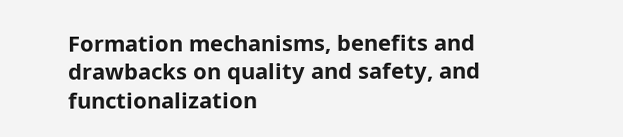Formation mechanisms, benefits and drawbacks on quality and safety, and functionalization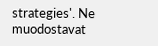strategies'. Ne muodostavat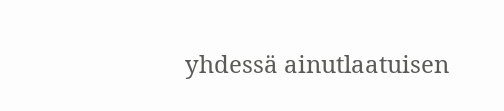yhdessä ainutlaatuisen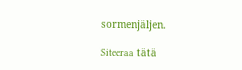sormenjäljen.

Siteeraa tätä